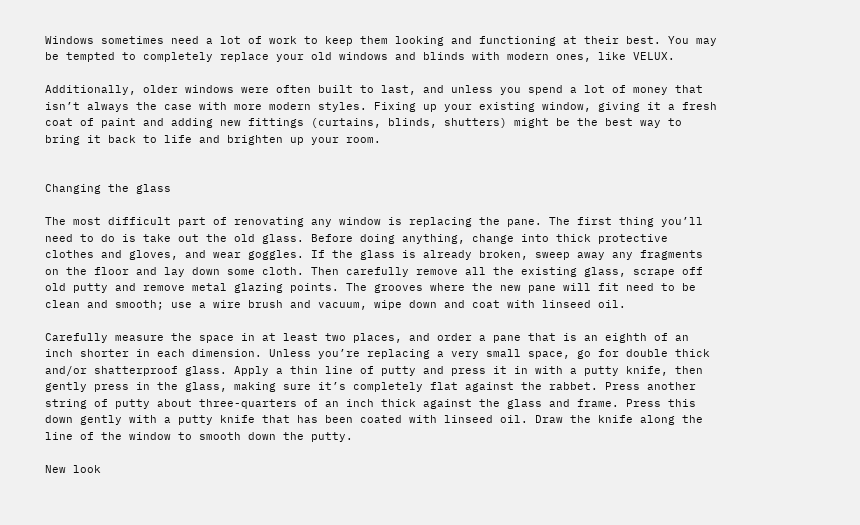Windows sometimes need a lot of work to keep them looking and functioning at their best. You may be tempted to completely replace your old windows and blinds with modern ones, like VELUX.

Additionally, older windows were often built to last, and unless you spend a lot of money that isn’t always the case with more modern styles. Fixing up your existing window, giving it a fresh coat of paint and adding new fittings (curtains, blinds, shutters) might be the best way to bring it back to life and brighten up your room.


Changing the glass

The most difficult part of renovating any window is replacing the pane. The first thing you’ll need to do is take out the old glass. Before doing anything, change into thick protective clothes and gloves, and wear goggles. If the glass is already broken, sweep away any fragments on the floor and lay down some cloth. Then carefully remove all the existing glass, scrape off old putty and remove metal glazing points. The grooves where the new pane will fit need to be clean and smooth; use a wire brush and vacuum, wipe down and coat with linseed oil.

Carefully measure the space in at least two places, and order a pane that is an eighth of an inch shorter in each dimension. Unless you’re replacing a very small space, go for double thick and/or shatterproof glass. Apply a thin line of putty and press it in with a putty knife, then gently press in the glass, making sure it’s completely flat against the rabbet. Press another string of putty about three-quarters of an inch thick against the glass and frame. Press this down gently with a putty knife that has been coated with linseed oil. Draw the knife along the line of the window to smooth down the putty.

New look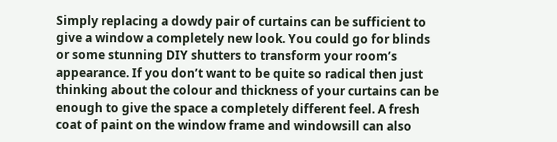Simply replacing a dowdy pair of curtains can be sufficient to give a window a completely new look. You could go for blinds or some stunning DIY shutters to transform your room’s appearance. If you don’t want to be quite so radical then just thinking about the colour and thickness of your curtains can be enough to give the space a completely different feel. A fresh coat of paint on the window frame and windowsill can also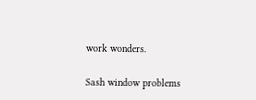work wonders.

Sash window problems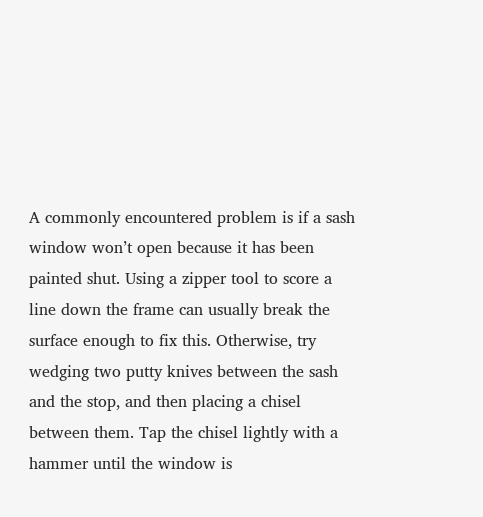A commonly encountered problem is if a sash window won’t open because it has been painted shut. Using a zipper tool to score a line down the frame can usually break the surface enough to fix this. Otherwise, try wedging two putty knives between the sash and the stop, and then placing a chisel between them. Tap the chisel lightly with a hammer until the window is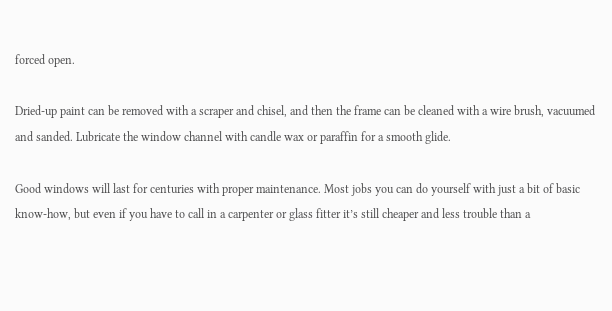forced open.

Dried-up paint can be removed with a scraper and chisel, and then the frame can be cleaned with a wire brush, vacuumed and sanded. Lubricate the window channel with candle wax or paraffin for a smooth glide.

Good windows will last for centuries with proper maintenance. Most jobs you can do yourself with just a bit of basic know-how, but even if you have to call in a carpenter or glass fitter it’s still cheaper and less trouble than a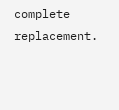complete replacement.